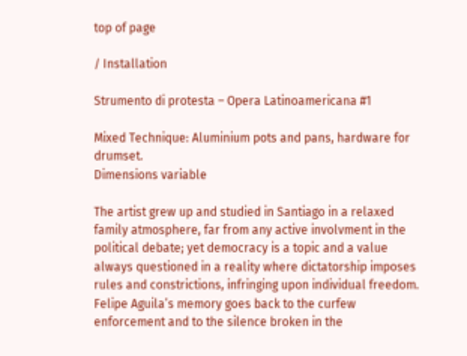top of page

/ Installation

Strumento di protesta – Opera Latinoamericana #1

Mixed Technique: Aluminium pots and pans, hardware for drumset.
Dimensions variable

The artist grew up and studied in Santiago in a relaxed family atmosphere, far from any active involvment in the political debate; yet democracy is a topic and a value always questioned in a reality where dictatorship imposes rules and constrictions, infringing upon individual freedom. Felipe Aguila’s memory goes back to the curfew enforcement and to the silence broken in the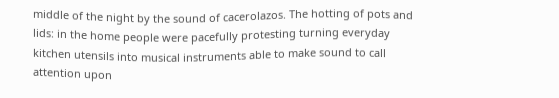middle of the night by the sound of cacerolazos. The hotting of pots and lids: in the home people were pacefully protesting turning everyday kitchen utensils into musical instruments able to make sound to call attention upon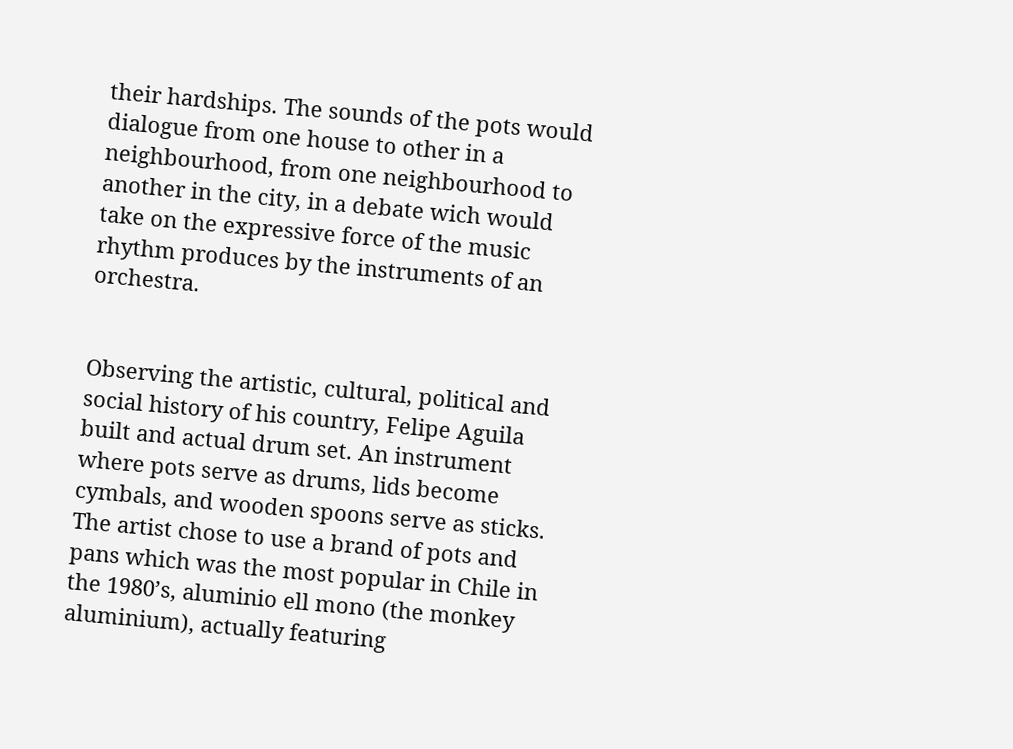their hardships. The sounds of the pots would dialogue from one house to other in a neighbourhood, from one neighbourhood to another in the city, in a debate wich would take on the expressive force of the music rhythm produces by the instruments of an orchestra.


Observing the artistic, cultural, political and social history of his country, Felipe Aguila built and actual drum set. An instrument where pots serve as drums, lids become cymbals, and wooden spoons serve as sticks. The artist chose to use a brand of pots and pans which was the most popular in Chile in the 1980’s, aluminio ell mono (the monkey aluminium), actually featuring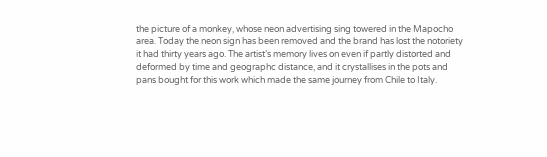the picture of a monkey, whose neon advertising sing towered in the Mapocho area. Today the neon sign has been removed and the brand has lost the notoriety it had thirty years ago. The artist’s memory lives on even if partly distorted and deformed by time and geographc distance, and it crystallises in the pots and pans bought for this work which made the same journey from Chile to Italy.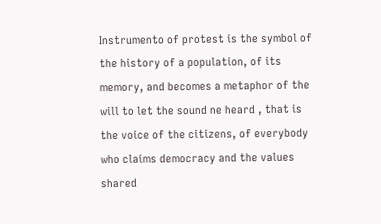Instrumento of protest is the symbol of the history of a population, of its memory, and becomes a metaphor of the will to let the sound ne heard , that is the voice of the citizens, of everybody who claims democracy and the values shared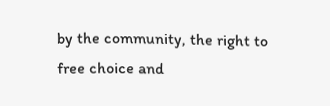by the community, the right to free choice and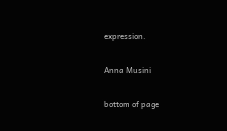expression.

Anna Musini

bottom of page